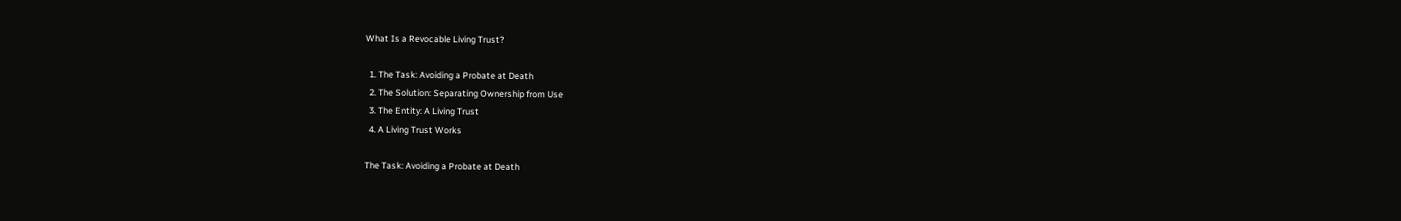What Is a Revocable Living Trust?

  1. The Task: Avoiding a Probate at Death
  2. The Solution: Separating Ownership from Use
  3. The Entity: A Living Trust
  4. A Living Trust Works

The Task: Avoiding a Probate at Death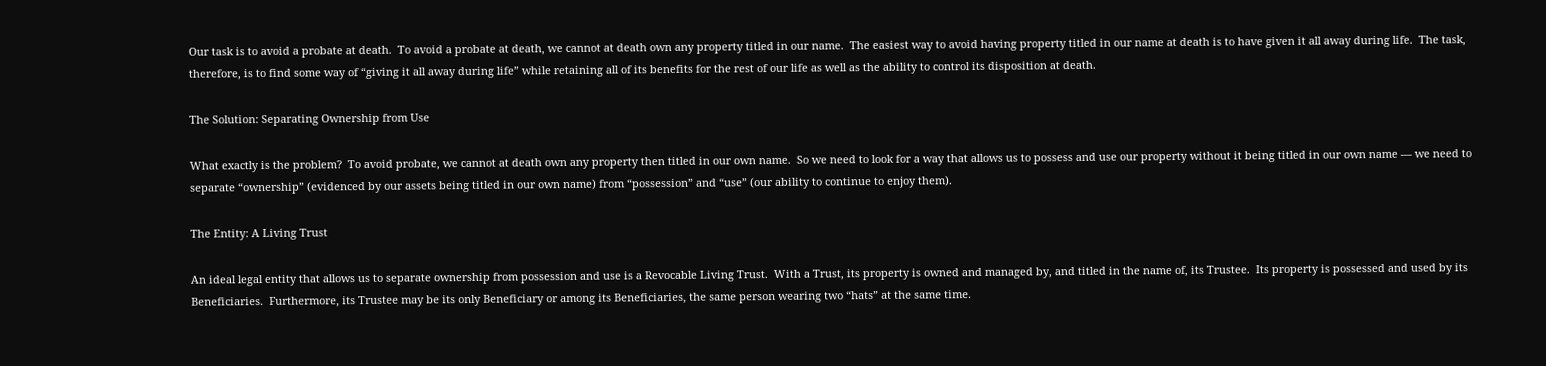Our task is to avoid a probate at death.  To avoid a probate at death, we cannot at death own any property titled in our name.  The easiest way to avoid having property titled in our name at death is to have given it all away during life.  The task, therefore, is to find some way of “giving it all away during life” while retaining all of its benefits for the rest of our life as well as the ability to control its disposition at death.

The Solution: Separating Ownership from Use

What exactly is the problem?  To avoid probate, we cannot at death own any property then titled in our own name.  So we need to look for a way that allows us to possess and use our property without it being titled in our own name — we need to separate “ownership” (evidenced by our assets being titled in our own name) from “possession” and “use” (our ability to continue to enjoy them).

The Entity: A Living Trust

An ideal legal entity that allows us to separate ownership from possession and use is a Revocable Living Trust.  With a Trust, its property is owned and managed by, and titled in the name of, its Trustee.  Its property is possessed and used by its Beneficiaries.  Furthermore, its Trustee may be its only Beneficiary or among its Beneficiaries, the same person wearing two “hats” at the same time.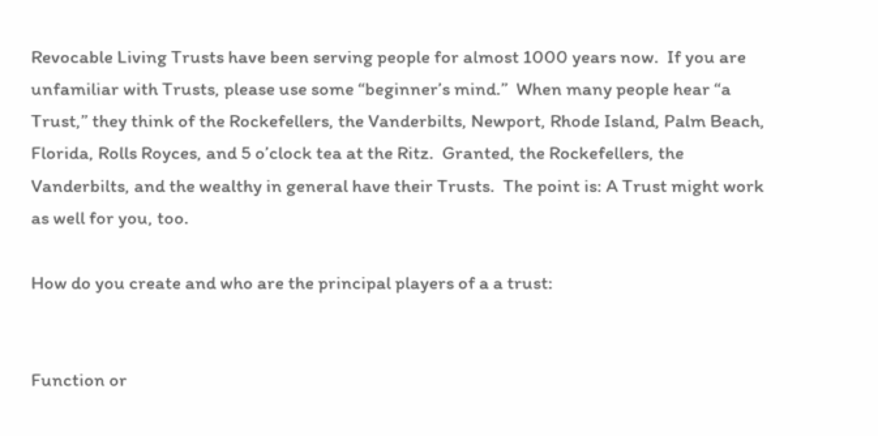Revocable Living Trusts have been serving people for almost 1000 years now.  If you are unfamiliar with Trusts, please use some “beginner’s mind.”  When many people hear “a Trust,” they think of the Rockefellers, the Vanderbilts, Newport, Rhode Island, Palm Beach, Florida, Rolls Royces, and 5 o’clock tea at the Ritz.  Granted, the Rockefellers, the Vanderbilts, and the wealthy in general have their Trusts.  The point is: A Trust might work as well for you, too.

How do you create and who are the principal players of a a trust:


Function or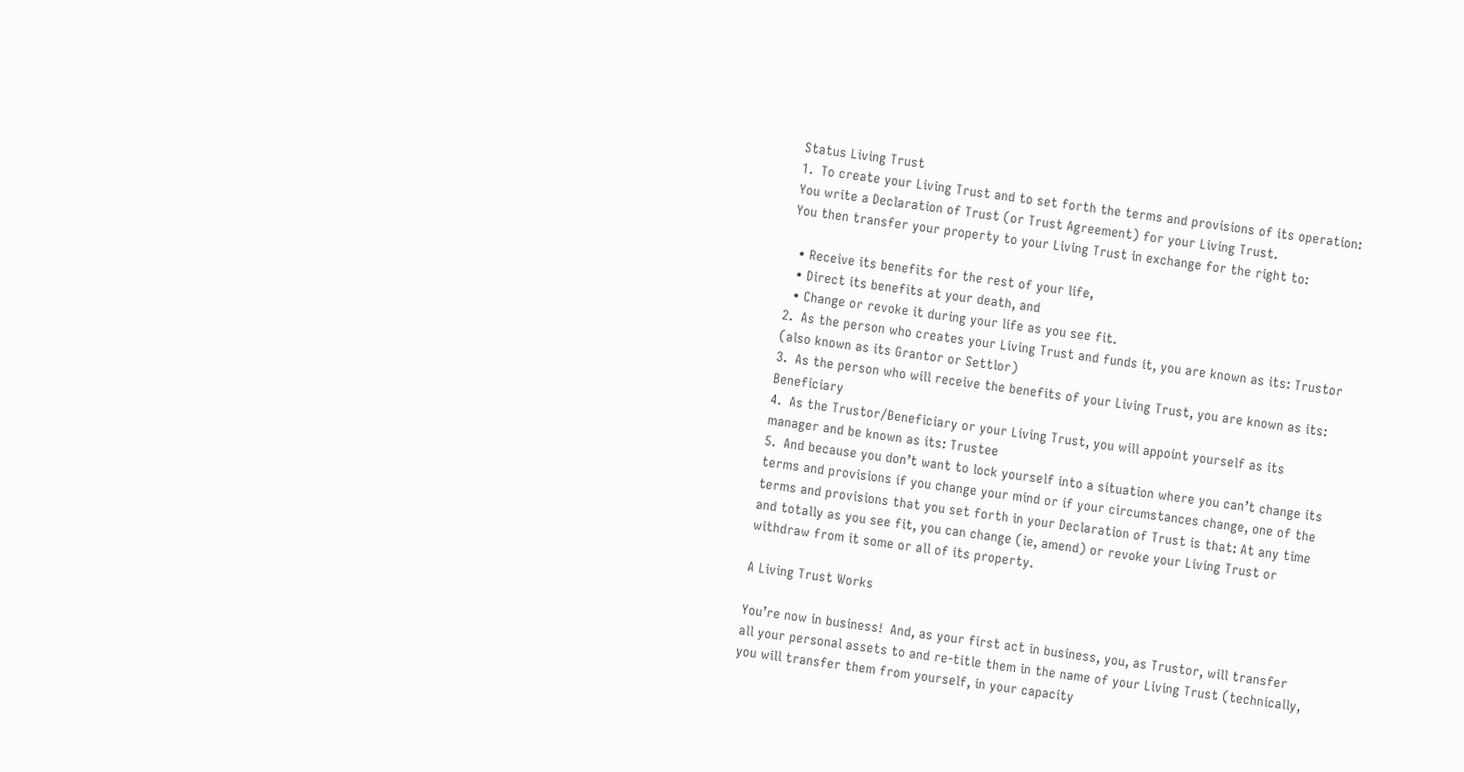Status Living Trust
1.  To create your Living Trust and to set forth the terms and provisions of its operation: You write a Declaration of Trust (or Trust Agreement) for your Living Trust.
You then transfer your property to your Living Trust in exchange for the right to:

  • Receive its benefits for the rest of your life,
  • Direct its benefits at your death, and
  • Change or revoke it during your life as you see fit.
2.  As the person who creates your Living Trust and funds it, you are known as its: Trustor (also known as its Grantor or Settlor)
3.  As the person who will receive the benefits of your Living Trust, you are known as its: Beneficiary
4.  As the Trustor/Beneficiary or your Living Trust, you will appoint yourself as its manager and be known as its: Trustee
5.  And because you don’t want to lock yourself into a situation where you can’t change its terms and provisions if you change your mind or if your circumstances change, one of the terms and provisions that you set forth in your Declaration of Trust is that: At any time and totally as you see fit, you can change (ie, amend) or revoke your Living Trust or withdraw from it some or all of its property.

A Living Trust Works

You’re now in business!  And, as your first act in business, you, as Trustor, will transfer all your personal assets to and re-title them in the name of your Living Trust (technically, you will transfer them from yourself, in your capacity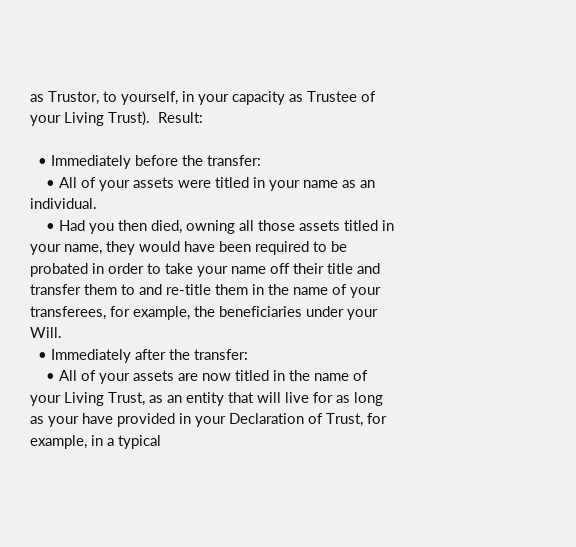as Trustor, to yourself, in your capacity as Trustee of your Living Trust).  Result:

  • Immediately before the transfer:
    • All of your assets were titled in your name as an individual.
    • Had you then died, owning all those assets titled in your name, they would have been required to be probated in order to take your name off their title and transfer them to and re-title them in the name of your transferees, for example, the beneficiaries under your Will.
  • Immediately after the transfer:
    • All of your assets are now titled in the name of your Living Trust, as an entity that will live for as long as your have provided in your Declaration of Trust, for example, in a typical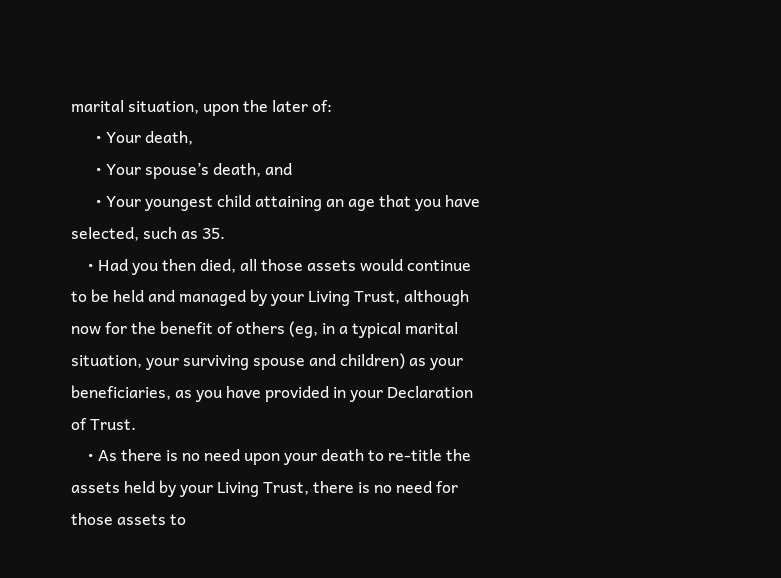marital situation, upon the later of:
      • Your death,
      • Your spouse’s death, and
      • Your youngest child attaining an age that you have selected, such as 35.
    • Had you then died, all those assets would continue to be held and managed by your Living Trust, although now for the benefit of others (eg, in a typical marital situation, your surviving spouse and children) as your beneficiaries, as you have provided in your Declaration of Trust.
    • As there is no need upon your death to re-title the assets held by your Living Trust, there is no need for those assets to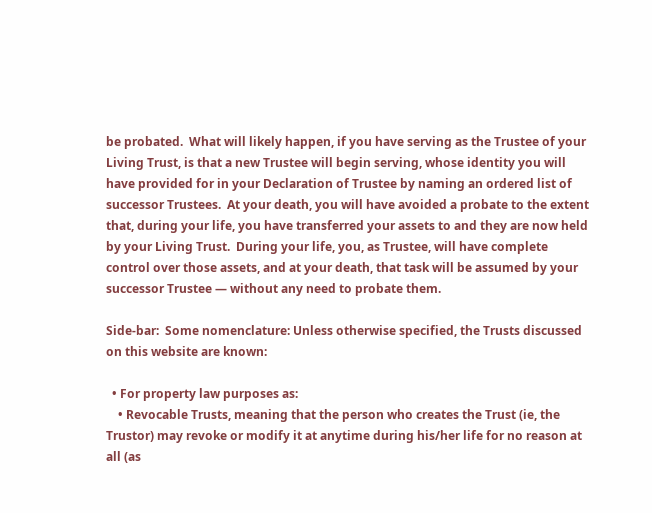be probated.  What will likely happen, if you have serving as the Trustee of your Living Trust, is that a new Trustee will begin serving, whose identity you will have provided for in your Declaration of Trustee by naming an ordered list of successor Trustees.  At your death, you will have avoided a probate to the extent that, during your life, you have transferred your assets to and they are now held by your Living Trust.  During your life, you, as Trustee, will have complete control over those assets, and at your death, that task will be assumed by your successor Trustee — without any need to probate them.

Side-bar:  Some nomenclature: Unless otherwise specified, the Trusts discussed on this website are known:

  • For property law purposes as:
    • Revocable Trusts, meaning that the person who creates the Trust (ie, the Trustor) may revoke or modify it at anytime during his/her life for no reason at all (as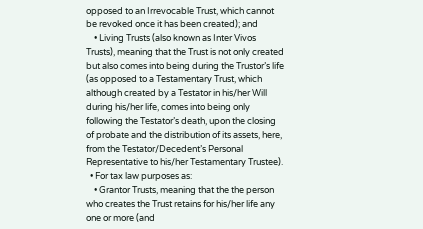opposed to an Irrevocable Trust, which cannot be revoked once it has been created); and
    • Living Trusts (also known as Inter Vivos Trusts), meaning that the Trust is not only created but also comes into being during the Trustor’s life (as opposed to a Testamentary Trust, which although created by a Testator in his/her Will during his/her life, comes into being only following the Testator’s death, upon the closing of probate and the distribution of its assets, here, from the Testator/Decedent’s Personal Representative to his/her Testamentary Trustee).
  • For tax law purposes as:
    • Grantor Trusts, meaning that the the person who creates the Trust retains for his/her life any one or more (and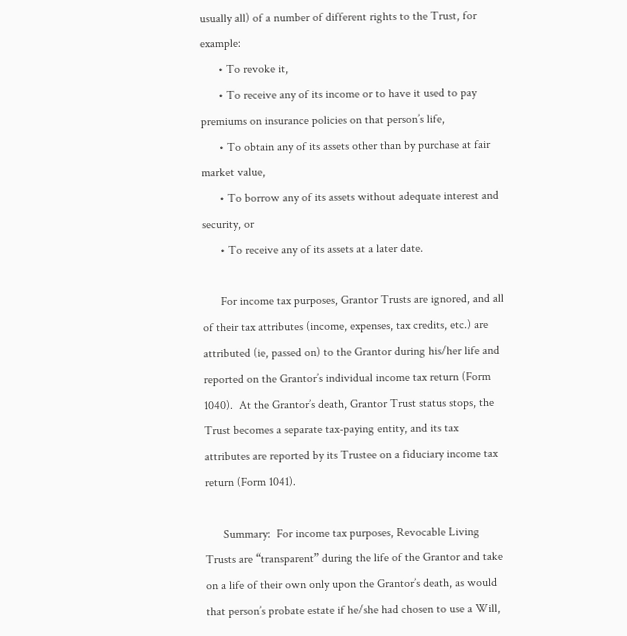usually all) of a number of different rights to the Trust, for example:
      • To revoke it,
      • To receive any of its income or to have it used to pay premiums on insurance policies on that person’s life,
      • To obtain any of its assets other than by purchase at fair market value,
      • To borrow any of its assets without adequate interest and security, or
      • To receive any of its assets at a later date.

      For income tax purposes, Grantor Trusts are ignored, and all of their tax attributes (income, expenses, tax credits, etc.) are attributed (ie, passed on) to the Grantor during his/her life and reported on the Grantor’s individual income tax return (Form 1040).  At the Grantor’s death, Grantor Trust status stops, the Trust becomes a separate tax-paying entity, and its tax attributes are reported by its Trustee on a fiduciary income tax return (Form 1041).

      Summary:  For income tax purposes, Revocable Living Trusts are “transparent” during the life of the Grantor and take on a life of their own only upon the Grantor’s death, as would that person’s probate estate if he/she had chosen to use a Will,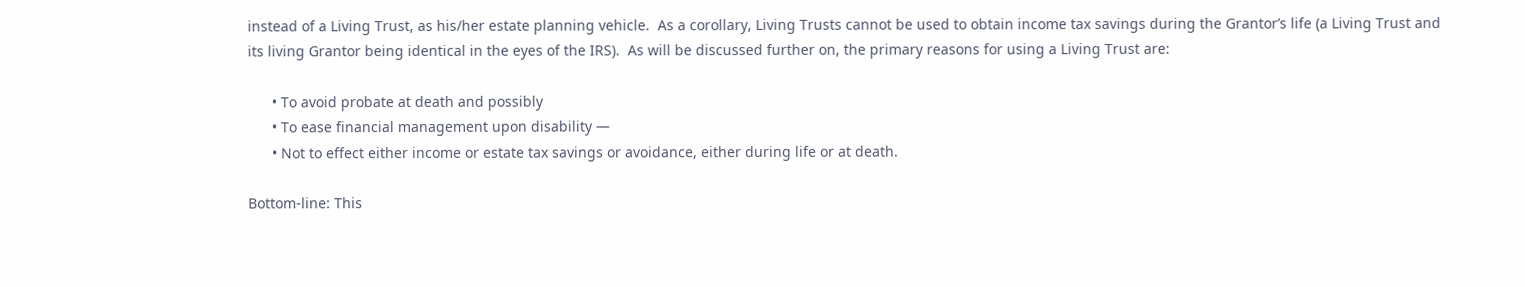instead of a Living Trust, as his/her estate planning vehicle.  As a corollary, Living Trusts cannot be used to obtain income tax savings during the Grantor’s life (a Living Trust and its living Grantor being identical in the eyes of the IRS).  As will be discussed further on, the primary reasons for using a Living Trust are:

      • To avoid probate at death and possibly
      • To ease financial management upon disability —
      • Not to effect either income or estate tax savings or avoidance, either during life or at death.

Bottom-line: This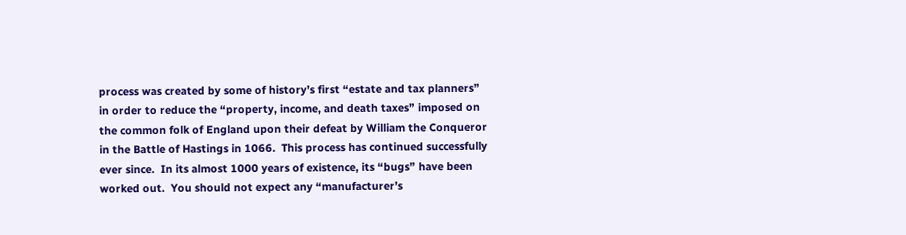process was created by some of history’s first “estate and tax planners” in order to reduce the “property, income, and death taxes” imposed on the common folk of England upon their defeat by William the Conqueror in the Battle of Hastings in 1066.  This process has continued successfully ever since.  In its almost 1000 years of existence, its “bugs” have been worked out.  You should not expect any “manufacturer’s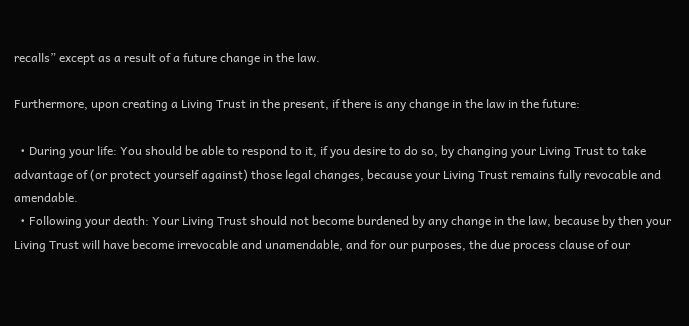recalls” except as a result of a future change in the law.

Furthermore, upon creating a Living Trust in the present, if there is any change in the law in the future:

  • During your life: You should be able to respond to it, if you desire to do so, by changing your Living Trust to take advantage of (or protect yourself against) those legal changes, because your Living Trust remains fully revocable and amendable.
  • Following your death: Your Living Trust should not become burdened by any change in the law, because by then your Living Trust will have become irrevocable and unamendable, and for our purposes, the due process clause of our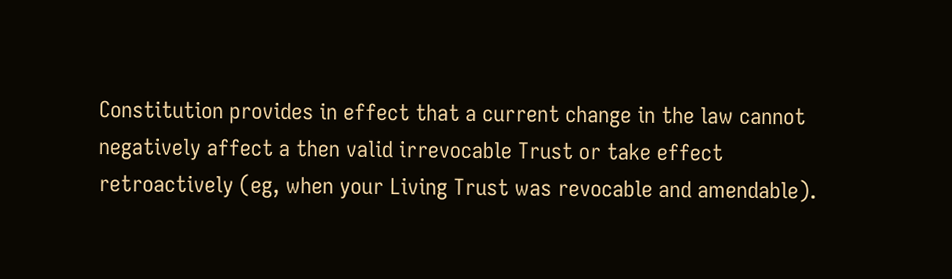Constitution provides in effect that a current change in the law cannot negatively affect a then valid irrevocable Trust or take effect retroactively (eg, when your Living Trust was revocable and amendable).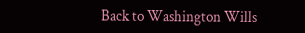Back to Washington Wills